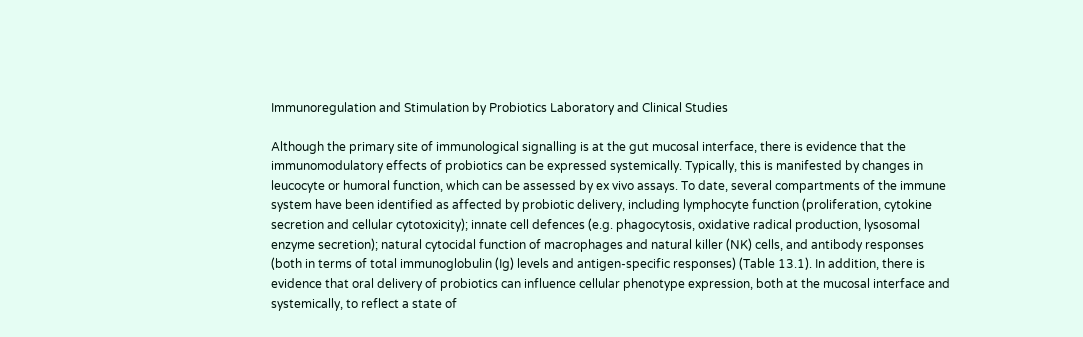Immunoregulation and Stimulation by Probiotics Laboratory and Clinical Studies

Although the primary site of immunological signalling is at the gut mucosal interface, there is evidence that the immunomodulatory effects of probiotics can be expressed systemically. Typically, this is manifested by changes in leucocyte or humoral function, which can be assessed by ex vivo assays. To date, several compartments of the immune system have been identified as affected by probiotic delivery, including lymphocyte function (proliferation, cytokine secretion and cellular cytotoxicity); innate cell defences (e.g. phagocytosis, oxidative radical production, lysosomal enzyme secretion); natural cytocidal function of macrophages and natural killer (NK) cells, and antibody responses (both in terms of total immunoglobulin (Ig) levels and antigen-specific responses) (Table 13.1). In addition, there is evidence that oral delivery of probiotics can influence cellular phenotype expression, both at the mucosal interface and systemically, to reflect a state of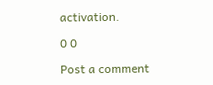activation.

0 0

Post a comment